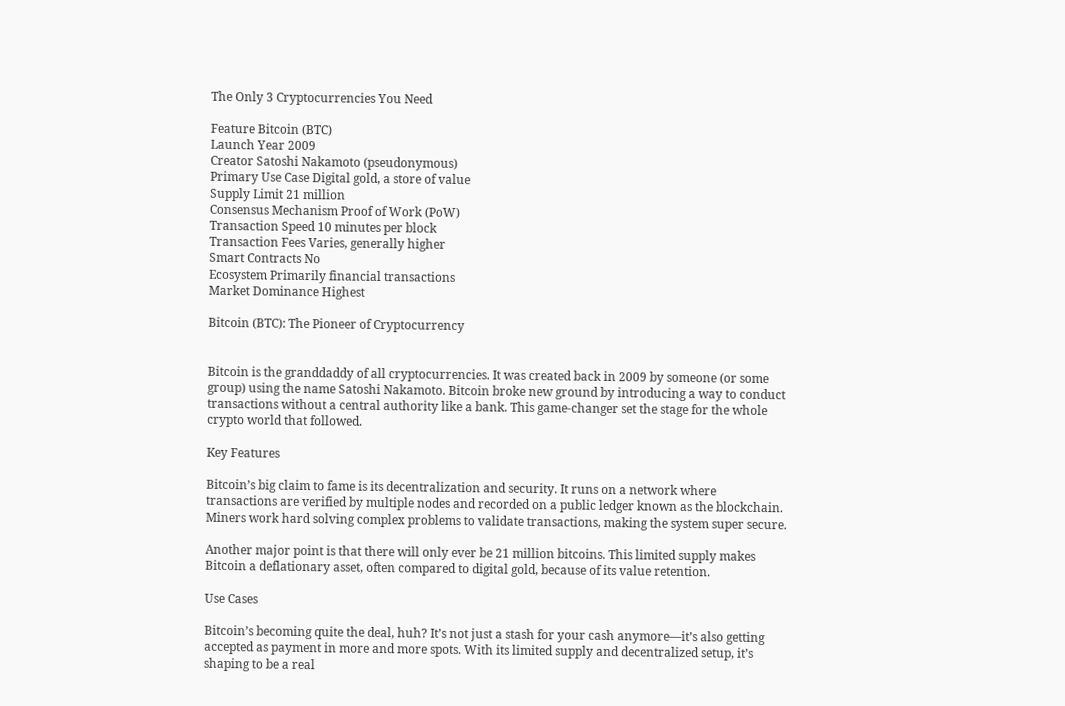The Only 3 Cryptocurrencies You Need

Feature Bitcoin (BTC)
Launch Year 2009
Creator Satoshi Nakamoto (pseudonymous)
Primary Use Case Digital gold, a store of value
Supply Limit 21 million
Consensus Mechanism Proof of Work (PoW)
Transaction Speed 10 minutes per block
Transaction Fees Varies, generally higher
Smart Contracts No
Ecosystem Primarily financial transactions
Market Dominance Highest

Bitcoin (BTC): The Pioneer of Cryptocurrency


Bitcoin is the granddaddy of all cryptocurrencies. It was created back in 2009 by someone (or some group) using the name Satoshi Nakamoto. Bitcoin broke new ground by introducing a way to conduct transactions without a central authority like a bank. This game-changer set the stage for the whole crypto world that followed.

Key Features

Bitcoin’s big claim to fame is its decentralization and security. It runs on a network where transactions are verified by multiple nodes and recorded on a public ledger known as the blockchain. Miners work hard solving complex problems to validate transactions, making the system super secure.

Another major point is that there will only ever be 21 million bitcoins. This limited supply makes Bitcoin a deflationary asset, often compared to digital gold, because of its value retention.

Use Cases

Bitcoin’s becoming quite the deal, huh? It’s not just a stash for your cash anymore—it’s also getting accepted as payment in more and more spots. With its limited supply and decentralized setup, it’s shaping to be a real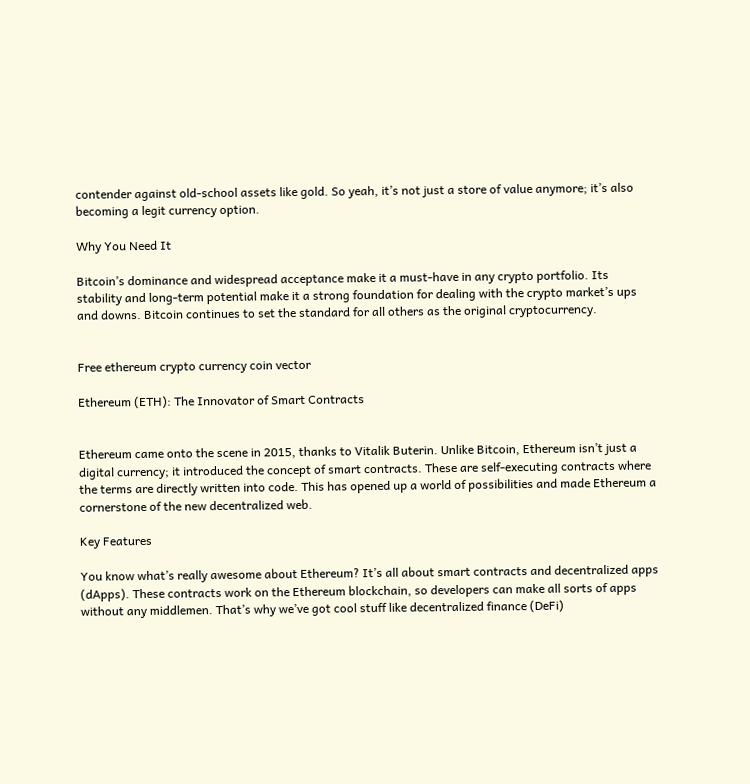contender against old-school assets like gold. So yeah, it’s not just a store of value anymore; it’s also becoming a legit currency option.

Why You Need It

Bitcoin’s dominance and widespread acceptance make it a must-have in any crypto portfolio. Its stability and long-term potential make it a strong foundation for dealing with the crypto market’s ups and downs. Bitcoin continues to set the standard for all others as the original cryptocurrency.


Free ethereum crypto currency coin vector

Ethereum (ETH): The Innovator of Smart Contracts


Ethereum came onto the scene in 2015, thanks to Vitalik Buterin. Unlike Bitcoin, Ethereum isn’t just a digital currency; it introduced the concept of smart contracts. These are self-executing contracts where the terms are directly written into code. This has opened up a world of possibilities and made Ethereum a cornerstone of the new decentralized web.

Key Features

You know what’s really awesome about Ethereum? It’s all about smart contracts and decentralized apps (dApps). These contracts work on the Ethereum blockchain, so developers can make all sorts of apps without any middlemen. That’s why we’ve got cool stuff like decentralized finance (DeFi)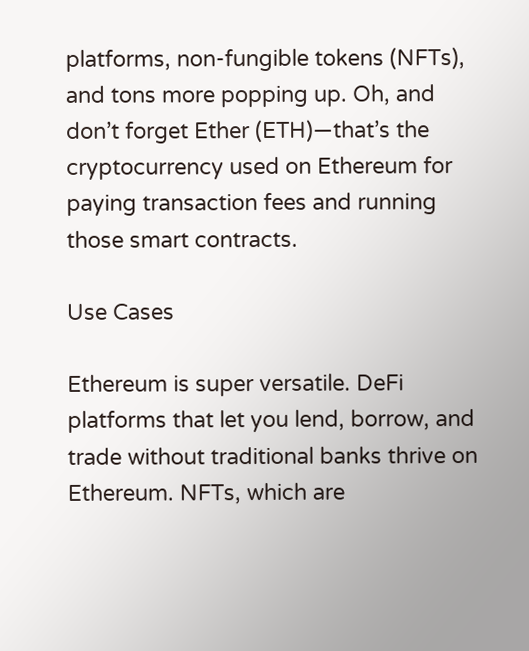platforms, non-fungible tokens (NFTs), and tons more popping up. Oh, and don’t forget Ether (ETH)—that’s the cryptocurrency used on Ethereum for paying transaction fees and running those smart contracts.

Use Cases

Ethereum is super versatile. DeFi platforms that let you lend, borrow, and trade without traditional banks thrive on Ethereum. NFTs, which are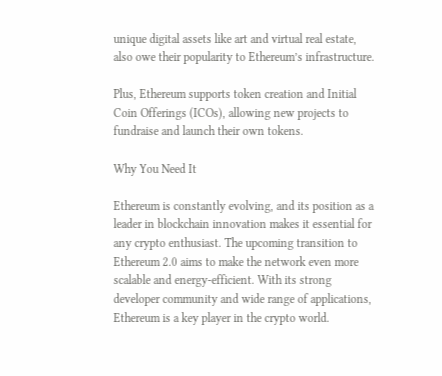unique digital assets like art and virtual real estate, also owe their popularity to Ethereum’s infrastructure.

Plus, Ethereum supports token creation and Initial Coin Offerings (ICOs), allowing new projects to fundraise and launch their own tokens.

Why You Need It

Ethereum is constantly evolving, and its position as a leader in blockchain innovation makes it essential for any crypto enthusiast. The upcoming transition to Ethereum 2.0 aims to make the network even more scalable and energy-efficient. With its strong developer community and wide range of applications, Ethereum is a key player in the crypto world.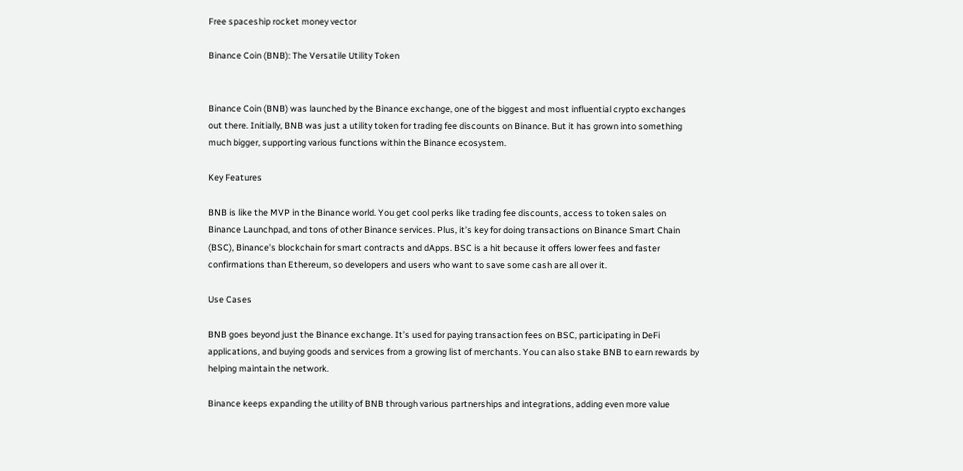Free spaceship rocket money vector

Binance Coin (BNB): The Versatile Utility Token


Binance Coin (BNB) was launched by the Binance exchange, one of the biggest and most influential crypto exchanges out there. Initially, BNB was just a utility token for trading fee discounts on Binance. But it has grown into something much bigger, supporting various functions within the Binance ecosystem.

Key Features

BNB is like the MVP in the Binance world. You get cool perks like trading fee discounts, access to token sales on Binance Launchpad, and tons of other Binance services. Plus, it’s key for doing transactions on Binance Smart Chain (BSC), Binance’s blockchain for smart contracts and dApps. BSC is a hit because it offers lower fees and faster confirmations than Ethereum, so developers and users who want to save some cash are all over it.

Use Cases

BNB goes beyond just the Binance exchange. It’s used for paying transaction fees on BSC, participating in DeFi applications, and buying goods and services from a growing list of merchants. You can also stake BNB to earn rewards by helping maintain the network.

Binance keeps expanding the utility of BNB through various partnerships and integrations, adding even more value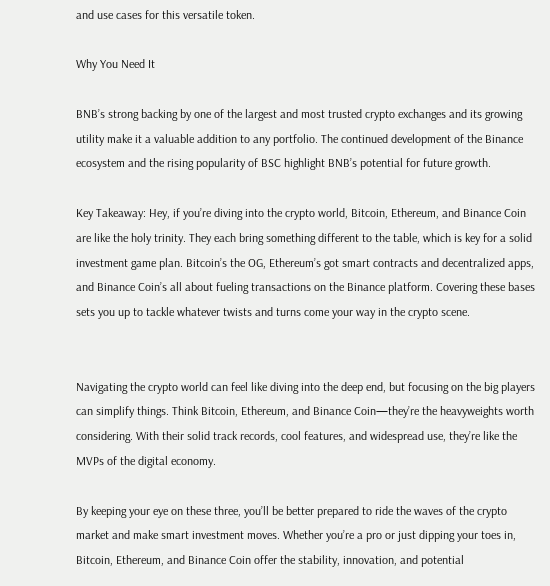and use cases for this versatile token.

Why You Need It

BNB’s strong backing by one of the largest and most trusted crypto exchanges and its growing utility make it a valuable addition to any portfolio. The continued development of the Binance ecosystem and the rising popularity of BSC highlight BNB’s potential for future growth.

Key Takeaway: Hey, if you’re diving into the crypto world, Bitcoin, Ethereum, and Binance Coin are like the holy trinity. They each bring something different to the table, which is key for a solid investment game plan. Bitcoin’s the OG, Ethereum’s got smart contracts and decentralized apps, and Binance Coin’s all about fueling transactions on the Binance platform. Covering these bases sets you up to tackle whatever twists and turns come your way in the crypto scene.


Navigating the crypto world can feel like diving into the deep end, but focusing on the big players can simplify things. Think Bitcoin, Ethereum, and Binance Coin—they’re the heavyweights worth considering. With their solid track records, cool features, and widespread use, they’re like the MVPs of the digital economy.

By keeping your eye on these three, you’ll be better prepared to ride the waves of the crypto market and make smart investment moves. Whether you’re a pro or just dipping your toes in, Bitcoin, Ethereum, and Binance Coin offer the stability, innovation, and potential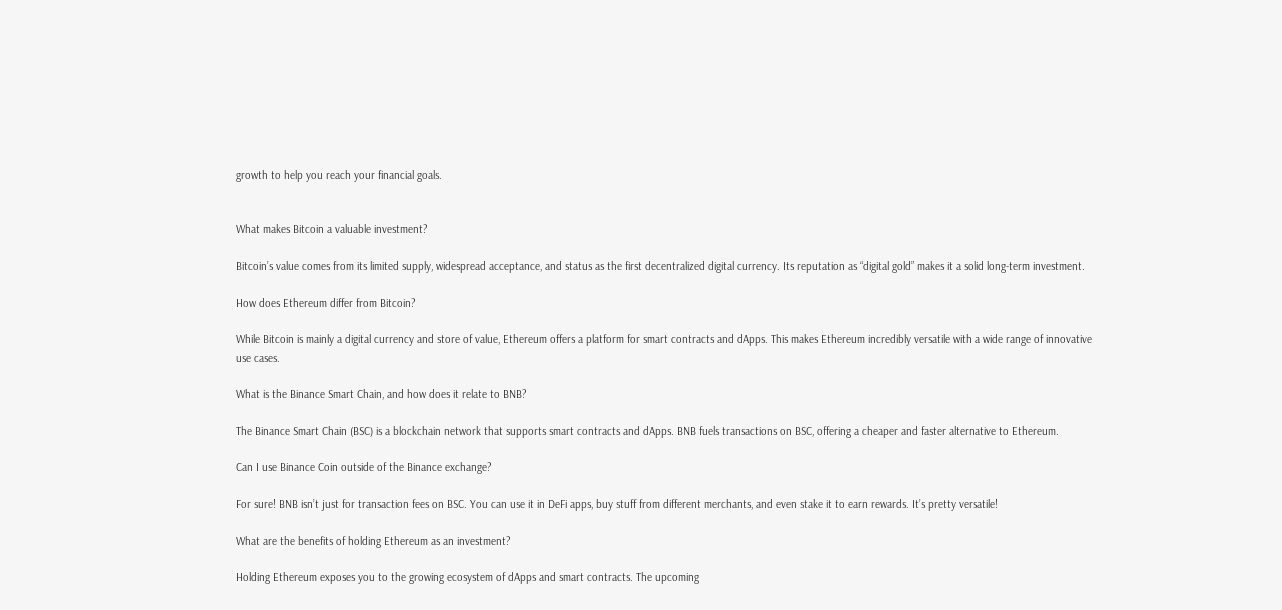growth to help you reach your financial goals.


What makes Bitcoin a valuable investment?

Bitcoin’s value comes from its limited supply, widespread acceptance, and status as the first decentralized digital currency. Its reputation as “digital gold” makes it a solid long-term investment.

How does Ethereum differ from Bitcoin?

While Bitcoin is mainly a digital currency and store of value, Ethereum offers a platform for smart contracts and dApps. This makes Ethereum incredibly versatile with a wide range of innovative use cases.

What is the Binance Smart Chain, and how does it relate to BNB?

The Binance Smart Chain (BSC) is a blockchain network that supports smart contracts and dApps. BNB fuels transactions on BSC, offering a cheaper and faster alternative to Ethereum.

Can I use Binance Coin outside of the Binance exchange?

For sure! BNB isn’t just for transaction fees on BSC. You can use it in DeFi apps, buy stuff from different merchants, and even stake it to earn rewards. It’s pretty versatile!

What are the benefits of holding Ethereum as an investment?

Holding Ethereum exposes you to the growing ecosystem of dApps and smart contracts. The upcoming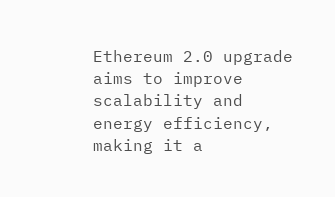Ethereum 2.0 upgrade aims to improve scalability and energy efficiency, making it a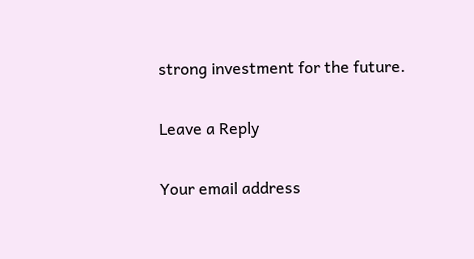strong investment for the future.

Leave a Reply

Your email address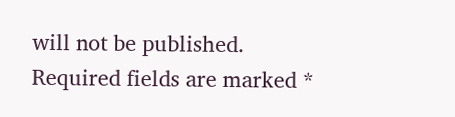will not be published. Required fields are marked *